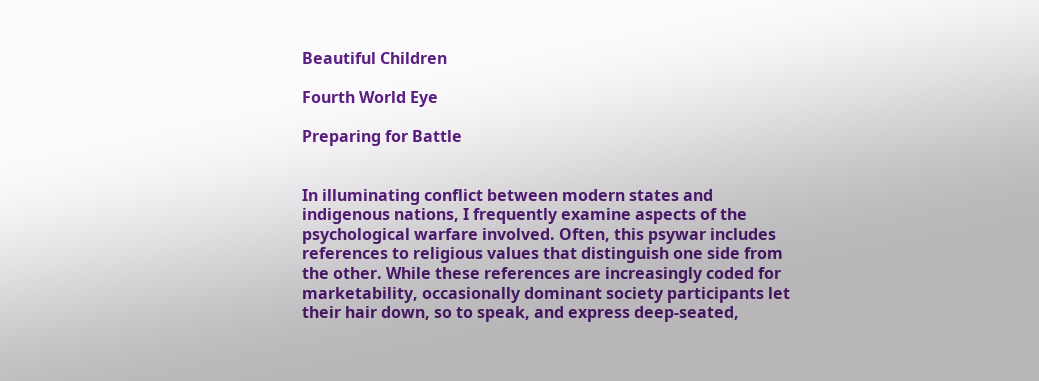Beautiful Children

Fourth World Eye

Preparing for Battle


In illuminating conflict between modern states and indigenous nations, I frequently examine aspects of the psychological warfare involved. Often, this psywar includes references to religious values that distinguish one side from  the other. While these references are increasingly coded for marketability, occasionally dominant society participants let their hair down, so to speak, and express deep-seated,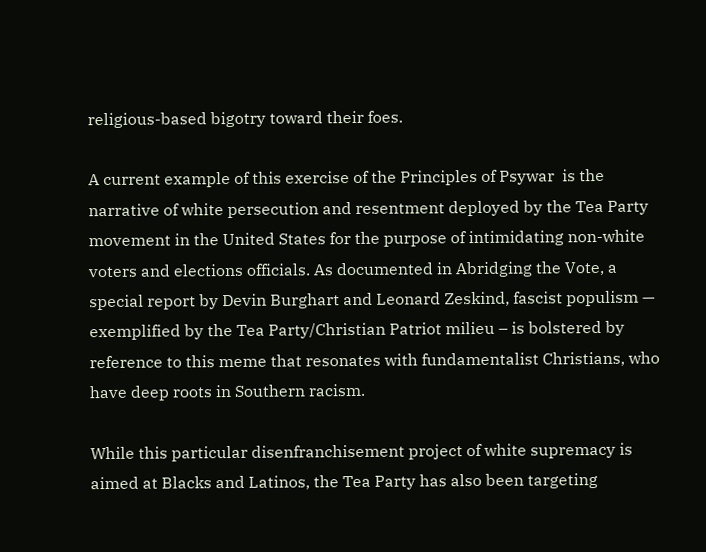religious-based bigotry toward their foes.

A current example of this exercise of the Principles of Psywar  is the narrative of white persecution and resentment deployed by the Tea Party movement in the United States for the purpose of intimidating non-white voters and elections officials. As documented in Abridging the Vote, a special report by Devin Burghart and Leonard Zeskind, fascist populism — exemplified by the Tea Party/Christian Patriot milieu – is bolstered by reference to this meme that resonates with fundamentalist Christians, who have deep roots in Southern racism.

While this particular disenfranchisement project of white supremacy is aimed at Blacks and Latinos, the Tea Party has also been targeting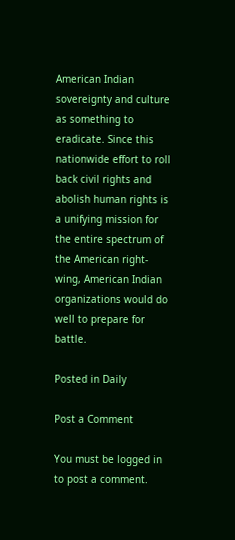American Indian sovereignty and culture as something to eradicate. Since this nationwide effort to roll back civil rights and abolish human rights is a unifying mission for the entire spectrum of the American right-wing, American Indian organizations would do well to prepare for battle.

Posted in Daily

Post a Comment

You must be logged in to post a comment.